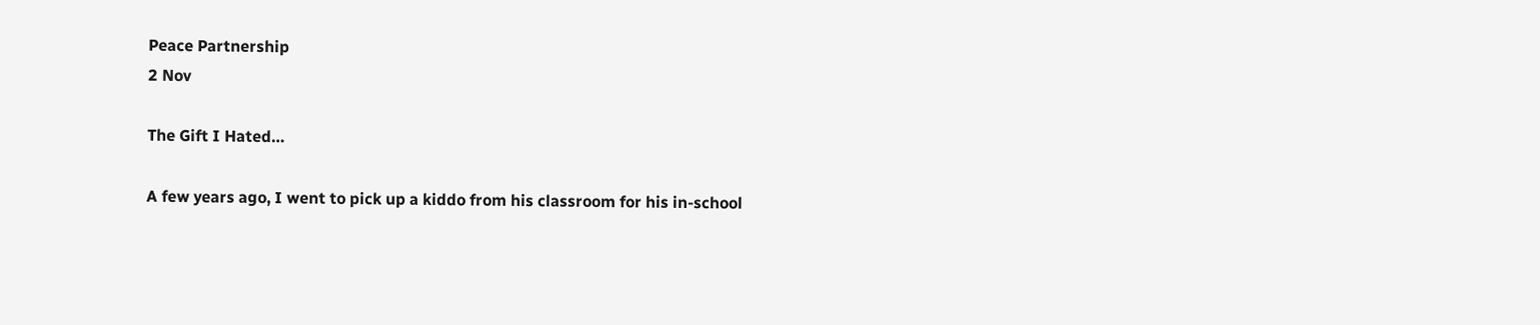Peace Partnership
2 Nov

The Gift I Hated…

A few years ago, I went to pick up a kiddo from his classroom for his in-school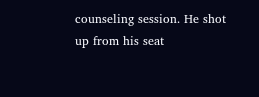counseling session. He shot up from his seat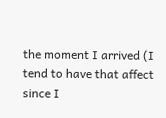the moment I arrived (I tend to have that affect since I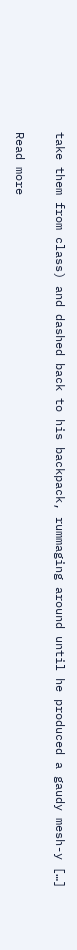take them from class) and dashed back to his backpack, rummaging around until he produced a gaudy mesh-y […]

Read more